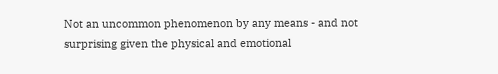Not an uncommon phenomenon by any means - and not surprising given the physical and emotional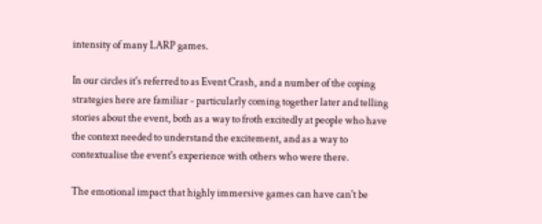intensity of many LARP games.

In our circles it's referred to as Event Crash, and a number of the coping strategies here are familiar - particularly coming together later and telling stories about the event, both as a way to froth excitedly at people who have the context needed to understand the excitement, and as a way to contextualise the event's experience with others who were there.

The emotional impact that highly immersive games can have can't be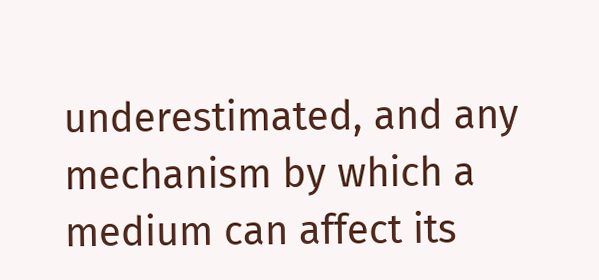underestimated, and any mechanism by which a medium can affect its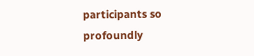participants so profoundly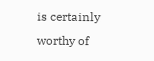is certainly worthy of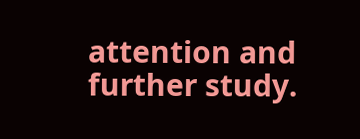attention and further study.